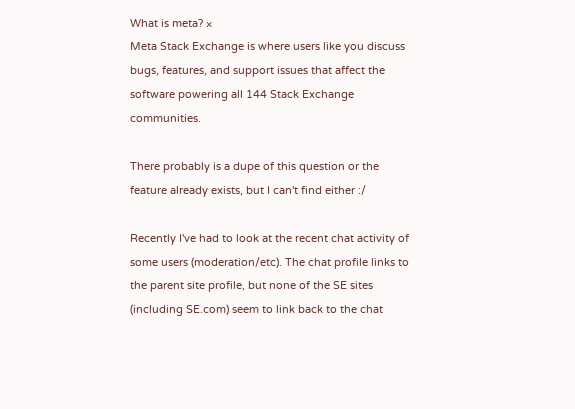What is meta? ×
Meta Stack Exchange is where users like you discuss bugs, features, and support issues that affect the software powering all 144 Stack Exchange communities.

There probably is a dupe of this question or the feature already exists, but I can't find either :/

Recently I've had to look at the recent chat activity of some users (moderation/etc). The chat profile links to the parent site profile, but none of the SE sites (including SE.com) seem to link back to the chat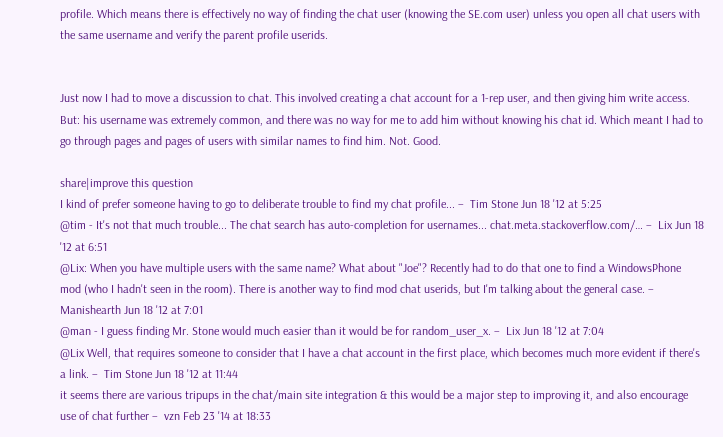profile. Which means there is effectively no way of finding the chat user (knowing the SE.com user) unless you open all chat users with the same username and verify the parent profile userids.


Just now I had to move a discussion to chat. This involved creating a chat account for a 1-rep user, and then giving him write access. But: his username was extremely common, and there was no way for me to add him without knowing his chat id. Which meant I had to go through pages and pages of users with similar names to find him. Not. Good.

share|improve this question
I kind of prefer someone having to go to deliberate trouble to find my chat profile... –  Tim Stone Jun 18 '12 at 5:25
@tim - It's not that much trouble... The chat search has auto-completion for usernames... chat.meta.stackoverflow.com/… –  Lix Jun 18 '12 at 6:51
@Lix: When you have multiple users with the same name? What about "Joe"? Recently had to do that one to find a WindowsPhone mod (who I hadn't seen in the room). There is another way to find mod chat userids, but I'm talking about the general case. –  Manishearth Jun 18 '12 at 7:01
@man - I guess finding Mr. Stone would much easier than it would be for random_user_x. –  Lix Jun 18 '12 at 7:04
@Lix Well, that requires someone to consider that I have a chat account in the first place, which becomes much more evident if there's a link. –  Tim Stone Jun 18 '12 at 11:44
it seems there are various tripups in the chat/main site integration & this would be a major step to improving it, and also encourage use of chat further –  vzn Feb 23 '14 at 18:33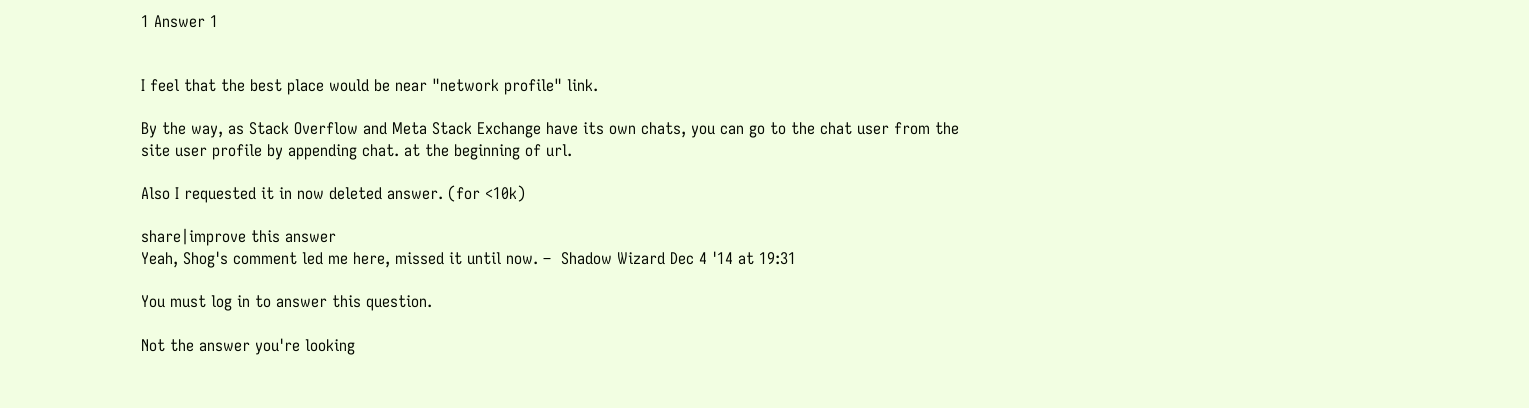1 Answer 1


I feel that the best place would be near "network profile" link.

By the way, as Stack Overflow and Meta Stack Exchange have its own chats, you can go to the chat user from the site user profile by appending chat. at the beginning of url.

Also I requested it in now deleted answer. (for <10k)

share|improve this answer
Yeah, Shog's comment led me here, missed it until now. –  Shadow Wizard Dec 4 '14 at 19:31

You must log in to answer this question.

Not the answer you're looking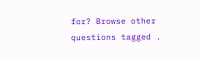for? Browse other questions tagged .